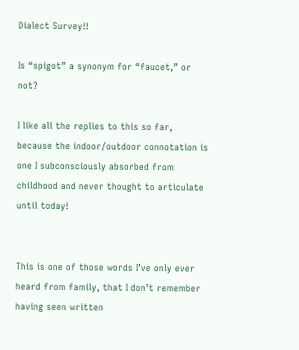Dialect Survey!!

Is “spigot” a synonym for “faucet,” or not?

I like all the replies to this so far, because the indoor/outdoor connotation is one I subconsciously absorbed from childhood and never thought to articulate until today!


This is one of those words I’ve only ever heard from family, that I don’t remember having seen written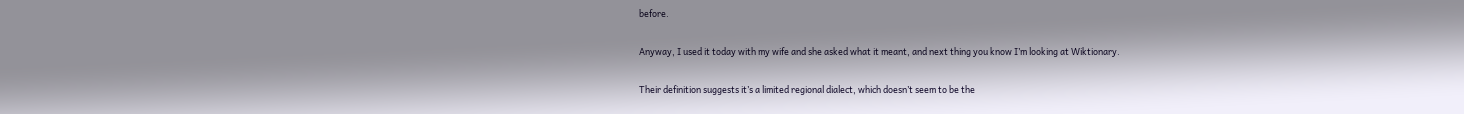before.

Anyway, I used it today with my wife and she asked what it meant, and next thing you know I’m looking at Wiktionary.

Their definition suggests it’s a limited regional dialect, which doesn’t seem to be the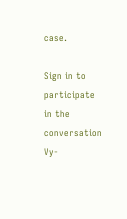case.

Sign in to participate in the conversation
Vy-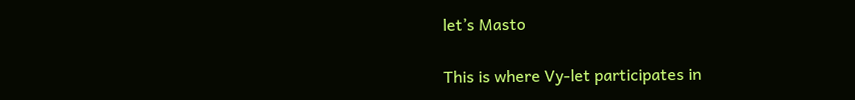let’s Masto

This is where Vy-let participates in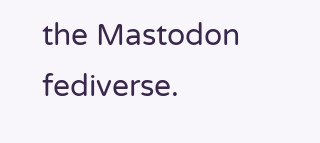the Mastodon fediverse.